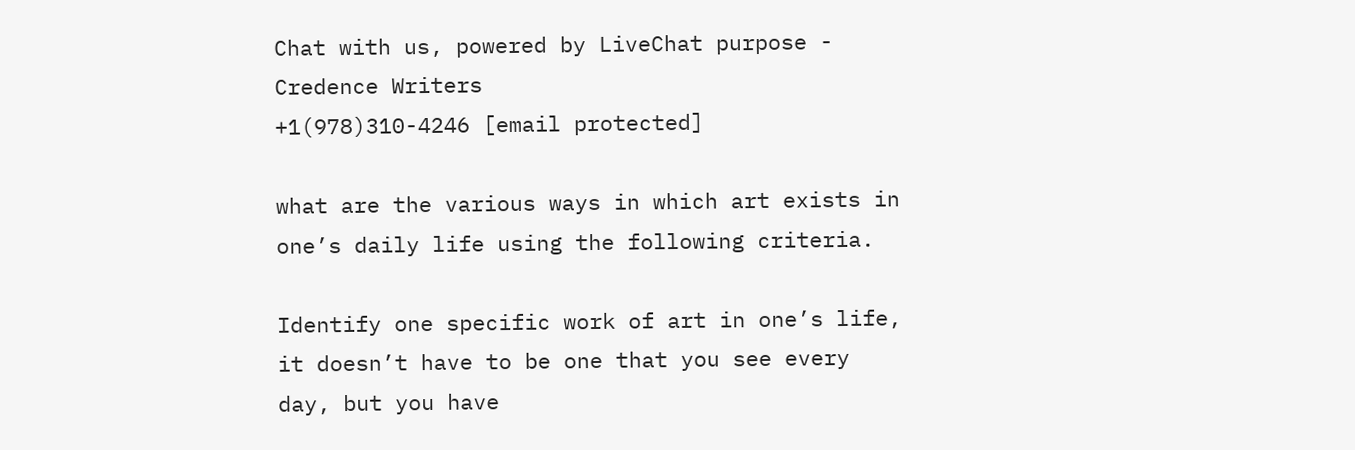Chat with us, powered by LiveChat purpose - Credence Writers
+1(978)310-4246 [email protected]

what are the various ways in which art exists in one’s daily life using the following criteria.

Identify one specific work of art in one’s life, it doesn’t have to be one that you see every day, but you have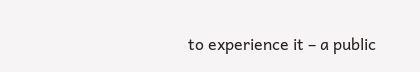to experience it – a public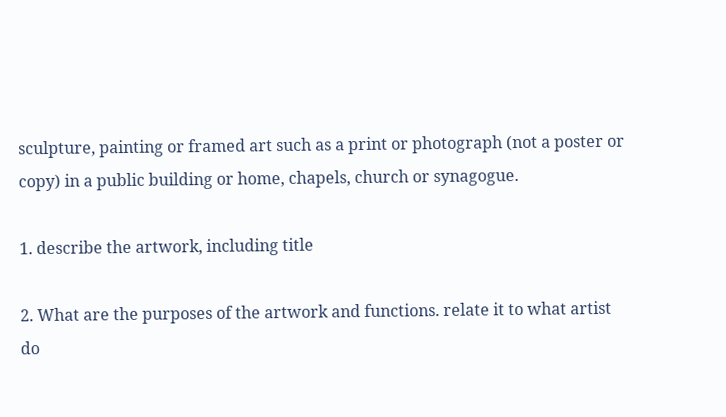sculpture, painting or framed art such as a print or photograph (not a poster or copy) in a public building or home, chapels, church or synagogue.

1. describe the artwork, including title

2. What are the purposes of the artwork and functions. relate it to what artist do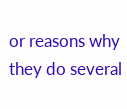or reasons why they do several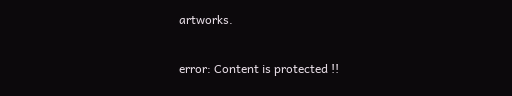artworks.

error: Content is protected !!